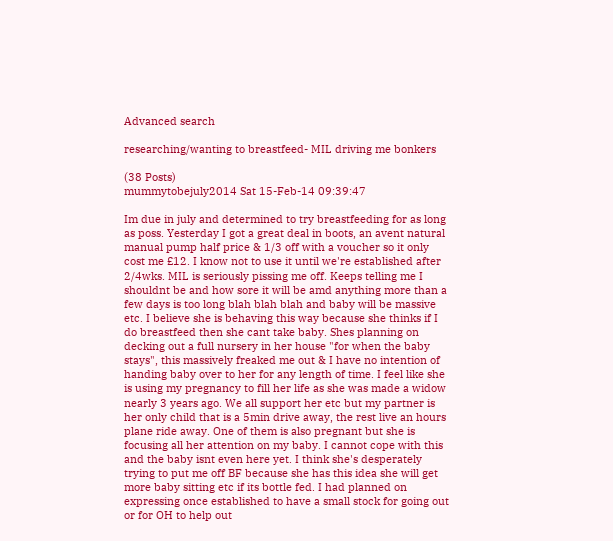Advanced search

researching/wanting to breastfeed- MIL driving me bonkers

(38 Posts)
mummytobejuly2014 Sat 15-Feb-14 09:39:47

Im due in july and determined to try breastfeeding for as long as poss. Yesterday I got a great deal in boots, an avent natural manual pump half price & 1/3 off with a voucher so it only cost me £12. I know not to use it until we're established after 2/4wks. MIL is seriously pissing me off. Keeps telling me I shouldnt be and how sore it will be amd anything more than a few days is too long blah blah blah and baby will be massive etc. I believe she is behaving this way because she thinks if I do breastfeed then she cant take baby. Shes planning on decking out a full nursery in her house "for when the baby stays", this massively freaked me out & I have no intention of handing baby over to her for any length of time. I feel like she is using my pregnancy to fill her life as she was made a widow nearly 3 years ago. We all support her etc but my partner is her only child that is a 5min drive away, the rest live an hours plane ride away. One of them is also pregnant but she is focusing all her attention on my baby. I cannot cope with this and the baby isnt even here yet. I think she's desperately trying to put me off BF because she has this idea she will get more baby sitting etc if its bottle fed. I had planned on expressing once established to have a small stock for going out or for OH to help out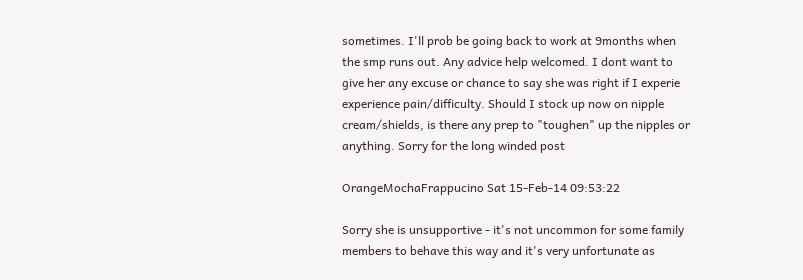sometimes. I'll prob be going back to work at 9months when the smp runs out. Any advice help welcomed. I dont want to give her any excuse or chance to say she was right if I experie experience pain/difficulty. Should I stock up now on nipple cream/shields, is there any prep to "toughen" up the nipples or anything. Sorry for the long winded post

OrangeMochaFrappucino Sat 15-Feb-14 09:53:22

Sorry she is unsupportive - it's not uncommon for some family members to behave this way and it's very unfortunate as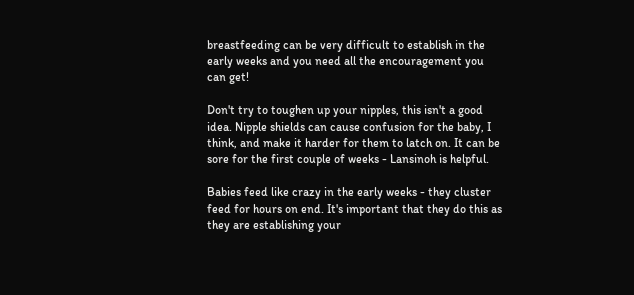breastfeeding can be very difficult to establish in the early weeks and you need all the encouragement you can get!

Don't try to toughen up your nipples, this isn't a good idea. Nipple shields can cause confusion for the baby, I think, and make it harder for them to latch on. It can be sore for the first couple of weeks - Lansinoh is helpful.

Babies feed like crazy in the early weeks - they cluster feed for hours on end. It's important that they do this as they are establishing your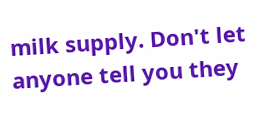milk supply. Don't let anyone tell you they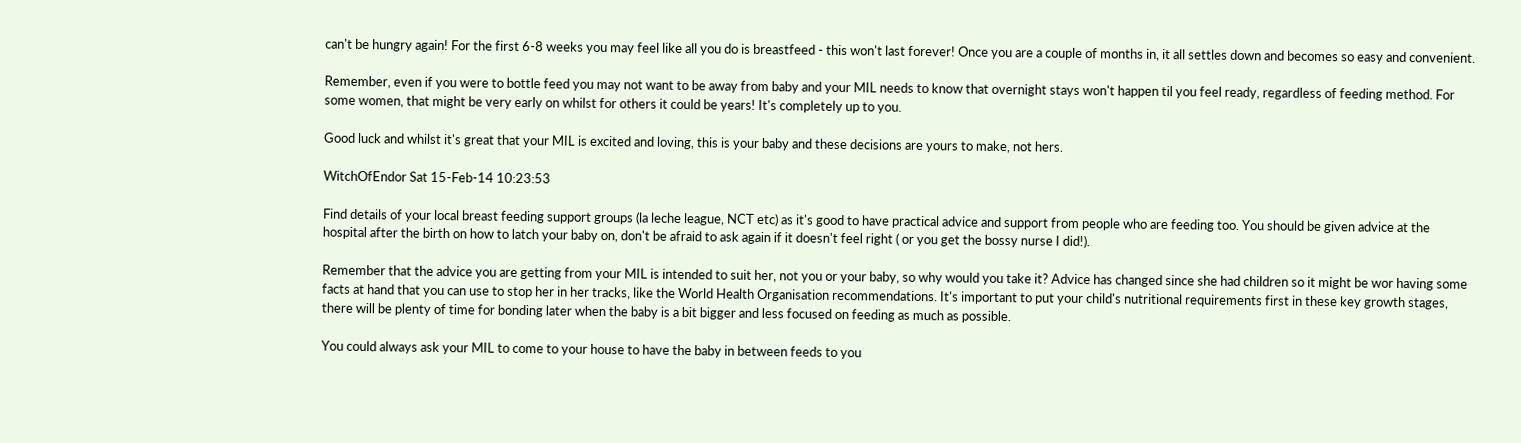can't be hungry again! For the first 6-8 weeks you may feel like all you do is breastfeed - this won't last forever! Once you are a couple of months in, it all settles down and becomes so easy and convenient.

Remember, even if you were to bottle feed you may not want to be away from baby and your MIL needs to know that overnight stays won't happen til you feel ready, regardless of feeding method. For some women, that might be very early on whilst for others it could be years! It's completely up to you.

Good luck and whilst it's great that your MIL is excited and loving, this is your baby and these decisions are yours to make, not hers.

WitchOfEndor Sat 15-Feb-14 10:23:53

Find details of your local breast feeding support groups (la leche league, NCT etc) as it's good to have practical advice and support from people who are feeding too. You should be given advice at the hospital after the birth on how to latch your baby on, don't be afraid to ask again if it doesn't feel right ( or you get the bossy nurse I did!).

Remember that the advice you are getting from your MIL is intended to suit her, not you or your baby, so why would you take it? Advice has changed since she had children so it might be wor having some facts at hand that you can use to stop her in her tracks, like the World Health Organisation recommendations. It's important to put your child's nutritional requirements first in these key growth stages, there will be plenty of time for bonding later when the baby is a bit bigger and less focused on feeding as much as possible.

You could always ask your MIL to come to your house to have the baby in between feeds to you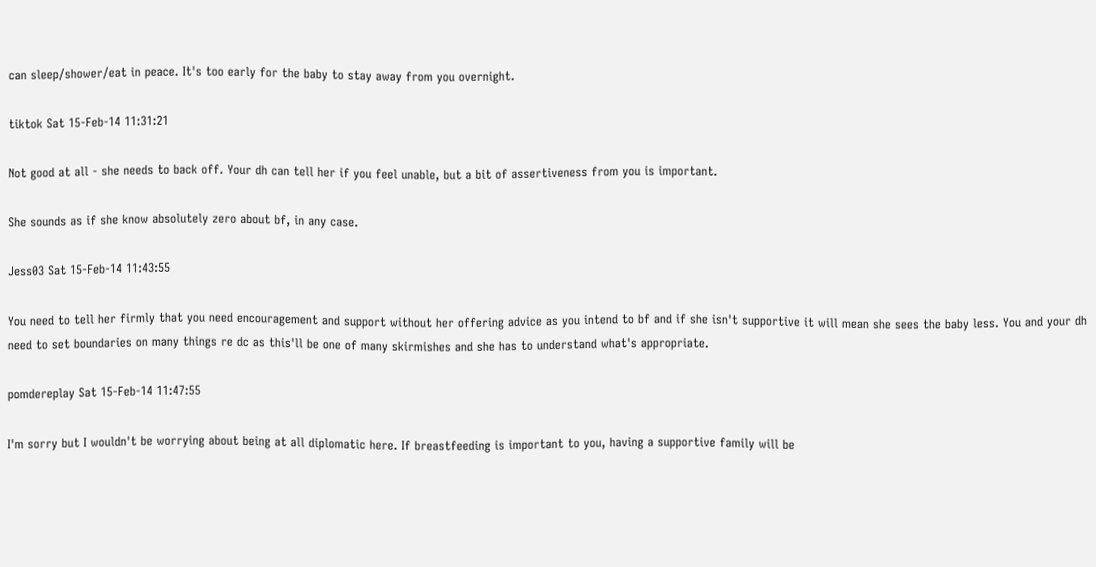can sleep/shower/eat in peace. It's too early for the baby to stay away from you overnight.

tiktok Sat 15-Feb-14 11:31:21

Not good at all - she needs to back off. Your dh can tell her if you feel unable, but a bit of assertiveness from you is important.

She sounds as if she know absolutely zero about bf, in any case.

Jess03 Sat 15-Feb-14 11:43:55

You need to tell her firmly that you need encouragement and support without her offering advice as you intend to bf and if she isn't supportive it will mean she sees the baby less. You and your dh need to set boundaries on many things re dc as this'll be one of many skirmishes and she has to understand what's appropriate.

pomdereplay Sat 15-Feb-14 11:47:55

I'm sorry but I wouldn't be worrying about being at all diplomatic here. If breastfeeding is important to you, having a supportive family will be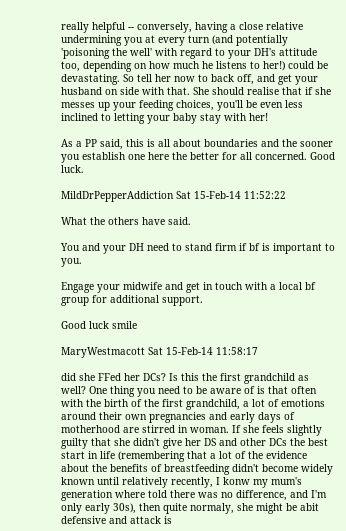really helpful -- conversely, having a close relative undermining you at every turn (and potentially 'poisoning the well' with regard to your DH's attitude too, depending on how much he listens to her!) could be devastating. So tell her now to back off, and get your husband on side with that. She should realise that if she messes up your feeding choices, you'll be even less inclined to letting your baby stay with her!

As a PP said, this is all about boundaries and the sooner you establish one here the better for all concerned. Good luck.

MildDrPepperAddiction Sat 15-Feb-14 11:52:22

What the others have said.

You and your DH need to stand firm if bf is important to you.

Engage your midwife and get in touch with a local bf group for additional support.

Good luck smile

MaryWestmacott Sat 15-Feb-14 11:58:17

did she FFed her DCs? Is this the first grandchild as well? One thing you need to be aware of is that often with the birth of the first grandchild, a lot of emotions around their own pregnancies and early days of motherhood are stirred in woman. If she feels slightly guilty that she didn't give her DS and other DCs the best start in life (remembering that a lot of the evidence about the benefits of breastfeeding didn't become widely known until relatively recently, I konw my mum's generation where told there was no difference, and I'm only early 30s), then quite normaly, she might be abit defensive and attack is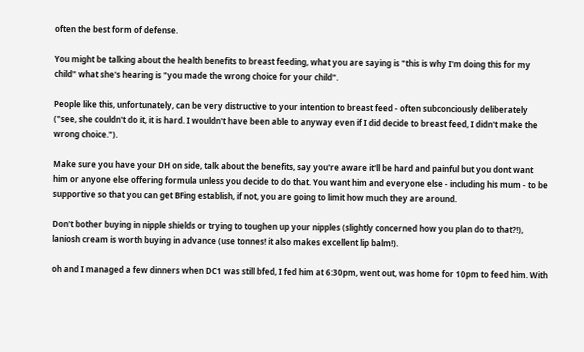often the best form of defense.

You might be talking about the health benefits to breast feeding, what you are saying is "this is why I'm doing this for my child" what she's hearing is "you made the wrong choice for your child".

People like this, unfortunately, can be very distructive to your intention to breast feed - often subconciously deliberately ("see, she couldn't do it, it is hard. I wouldn't have been able to anyway even if I did decide to breast feed, I didn't make the wrong choice.").

Make sure you have your DH on side, talk about the benefits, say you're aware it'll be hard and painful but you dont want him or anyone else offering formula unless you decide to do that. You want him and everyone else - including his mum - to be supportive so that you can get BFing establish, if not, you are going to limit how much they are around.

Don't bother buying in nipple shields or trying to toughen up your nipples (slightly concerned how you plan do to that?!), laniosh cream is worth buying in advance (use tonnes! it also makes excellent lip balm!).

oh and I managed a few dinners when DC1 was still bfed, I fed him at 6:30pm, went out, was home for 10pm to feed him. With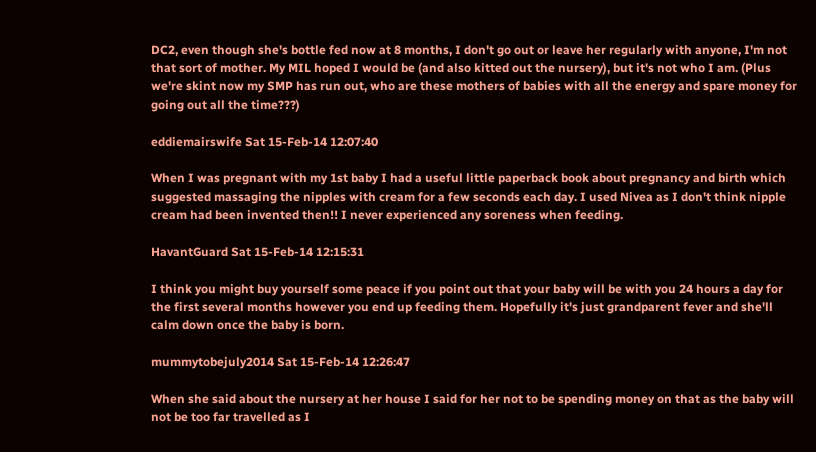DC2, even though she's bottle fed now at 8 months, I don't go out or leave her regularly with anyone, I'm not that sort of mother. My MIL hoped I would be (and also kitted out the nursery), but it's not who I am. (Plus we're skint now my SMP has run out, who are these mothers of babies with all the energy and spare money for going out all the time???)

eddiemairswife Sat 15-Feb-14 12:07:40

When I was pregnant with my 1st baby I had a useful little paperback book about pregnancy and birth which suggested massaging the nipples with cream for a few seconds each day. I used Nivea as I don't think nipple cream had been invented then!! I never experienced any soreness when feeding.

HavantGuard Sat 15-Feb-14 12:15:31

I think you might buy yourself some peace if you point out that your baby will be with you 24 hours a day for the first several months however you end up feeding them. Hopefully it's just grandparent fever and she'll calm down once the baby is born.

mummytobejuly2014 Sat 15-Feb-14 12:26:47

When she said about the nursery at her house I said for her not to be spending money on that as the baby will not be too far travelled as I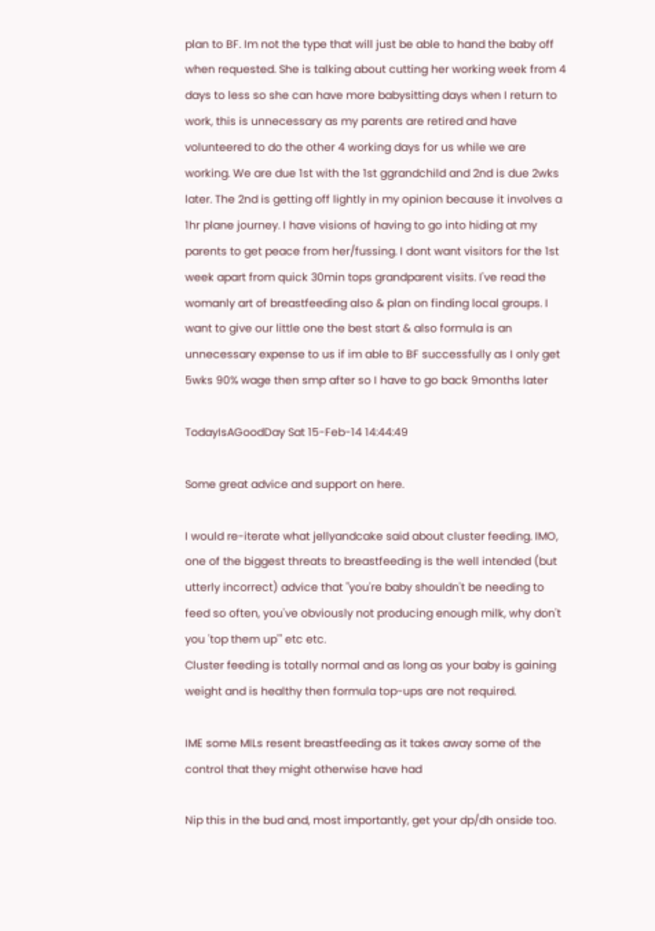plan to BF. Im not the type that will just be able to hand the baby off when requested. She is talking about cutting her working week from 4 days to less so she can have more babysitting days when I return to work, this is unnecessary as my parents are retired and have volunteered to do the other 4 working days for us while we are working. We are due 1st with the 1st ggrandchild and 2nd is due 2wks later. The 2nd is getting off lightly in my opinion because it involves a 1hr plane journey. I have visions of having to go into hiding at my parents to get peace from her/fussing. I dont want visitors for the 1st week apart from quick 30min tops grandparent visits. I've read the womanly art of breastfeeding also & plan on finding local groups. I want to give our little one the best start & also formula is an unnecessary expense to us if im able to BF successfully as I only get 5wks 90% wage then smp after so I have to go back 9months later

TodayIsAGoodDay Sat 15-Feb-14 14:44:49

Some great advice and support on here.

I would re-iterate what jellyandcake said about cluster feeding. IMO, one of the biggest threats to breastfeeding is the well intended (but utterly incorrect) advice that "you're baby shouldn't be needing to feed so often, you've obviously not producing enough milk, why don't you 'top them up'" etc etc.
Cluster feeding is totally normal and as long as your baby is gaining weight and is healthy then formula top-ups are not required.

IME some MILs resent breastfeeding as it takes away some of the control that they might otherwise have had

Nip this in the bud and, most importantly, get your dp/dh onside too.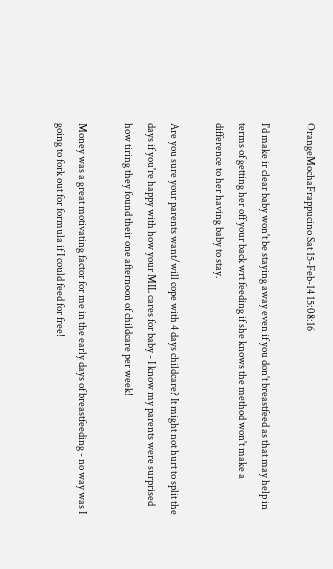OrangeMochaFrappucino Sat 15-Feb-14 15:08:16

I'd make ir clear baby won't be staying away even if you don't breastfeed as that may help in terms of getting her off your back wrt feeding if she knows the method won't make a difference to her having baby to stay.

Are you sure your parents want/will cope with 4 days childcare? It might not hurt to split the days if you're happy with how your MIL cares for baby - I know my parents were surprised how tiring they found their one afternoon of childcare per week!

Money was a great motivating factor for me in the early days of breastfeeding - no way was I going to fork out for formula if I could feed for free!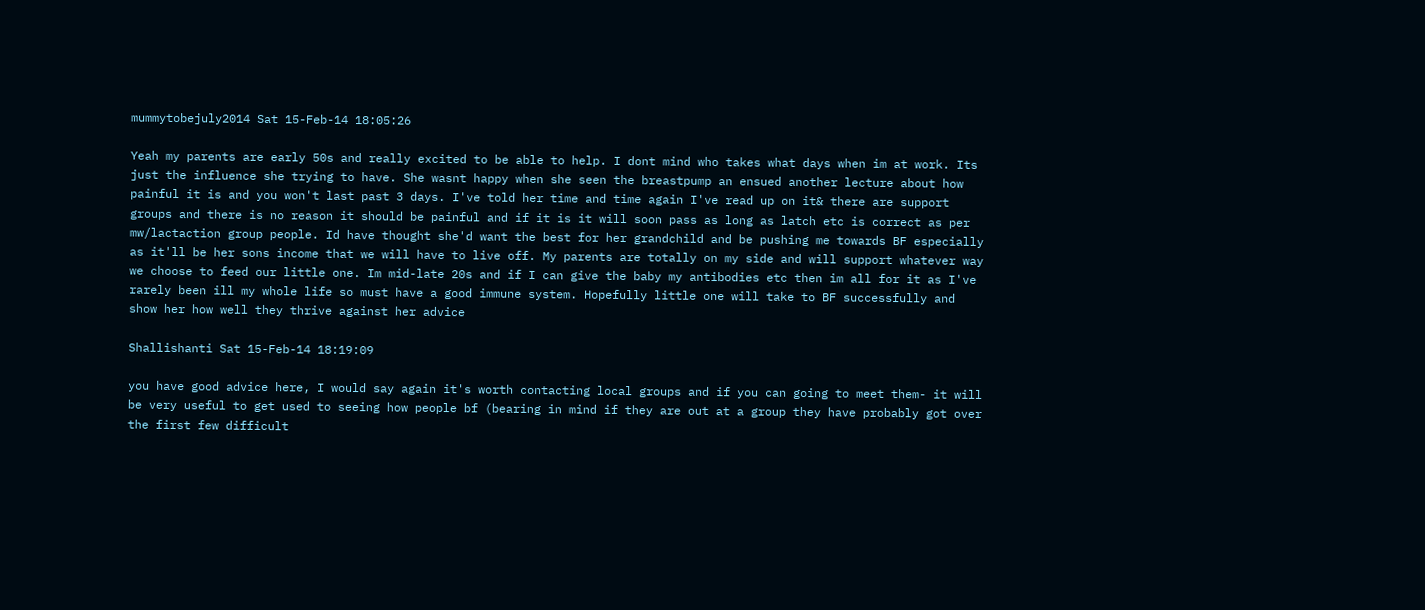mummytobejuly2014 Sat 15-Feb-14 18:05:26

Yeah my parents are early 50s and really excited to be able to help. I dont mind who takes what days when im at work. Its just the influence she trying to have. She wasnt happy when she seen the breastpump an ensued another lecture about how painful it is and you won't last past 3 days. I've told her time and time again I've read up on it& there are support groups and there is no reason it should be painful and if it is it will soon pass as long as latch etc is correct as per mw/lactaction group people. Id have thought she'd want the best for her grandchild and be pushing me towards BF especially as it'll be her sons income that we will have to live off. My parents are totally on my side and will support whatever way we choose to feed our little one. Im mid-late 20s and if I can give the baby my antibodies etc then im all for it as I've rarely been ill my whole life so must have a good immune system. Hopefully little one will take to BF successfully and show her how well they thrive against her advice

Shallishanti Sat 15-Feb-14 18:19:09

you have good advice here, I would say again it's worth contacting local groups and if you can going to meet them- it will be very useful to get used to seeing how people bf (bearing in mind if they are out at a group they have probably got over the first few difficult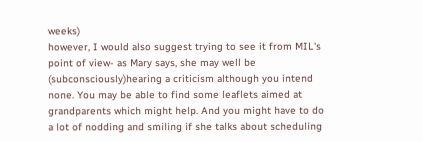weeks)
however, I would also suggest trying to see it from MIL's point of view- as Mary says, she may well be (subconsciously)hearing a criticism although you intend none. You may be able to find some leaflets aimed at grandparents which might help. And you might have to do a lot of nodding and smiling if she talks about scheduling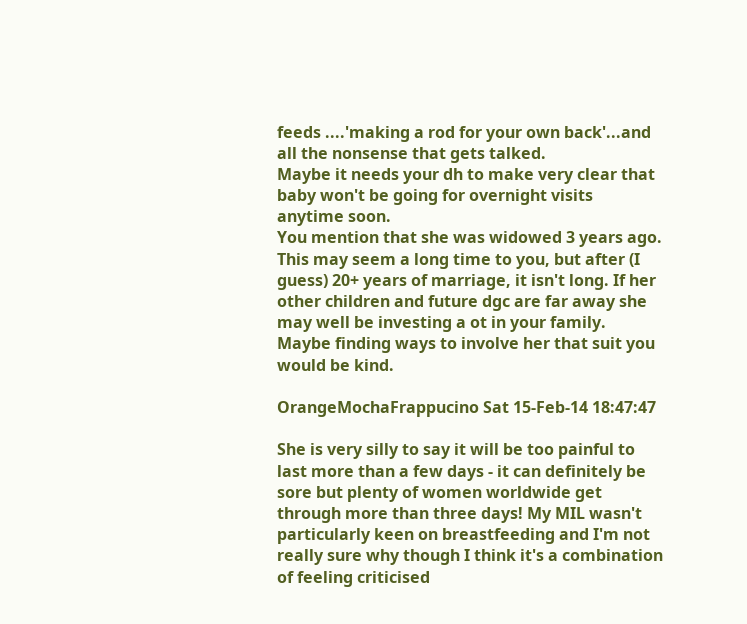feeds ....'making a rod for your own back'...and all the nonsense that gets talked.
Maybe it needs your dh to make very clear that baby won't be going for overnight visits anytime soon.
You mention that she was widowed 3 years ago. This may seem a long time to you, but after (I guess) 20+ years of marriage, it isn't long. If her other children and future dgc are far away she may well be investing a ot in your family. Maybe finding ways to involve her that suit you would be kind.

OrangeMochaFrappucino Sat 15-Feb-14 18:47:47

She is very silly to say it will be too painful to last more than a few days - it can definitely be sore but plenty of women worldwide get through more than three days! My MIL wasn't particularly keen on breastfeeding and I'm not really sure why though I think it's a combination of feeling criticised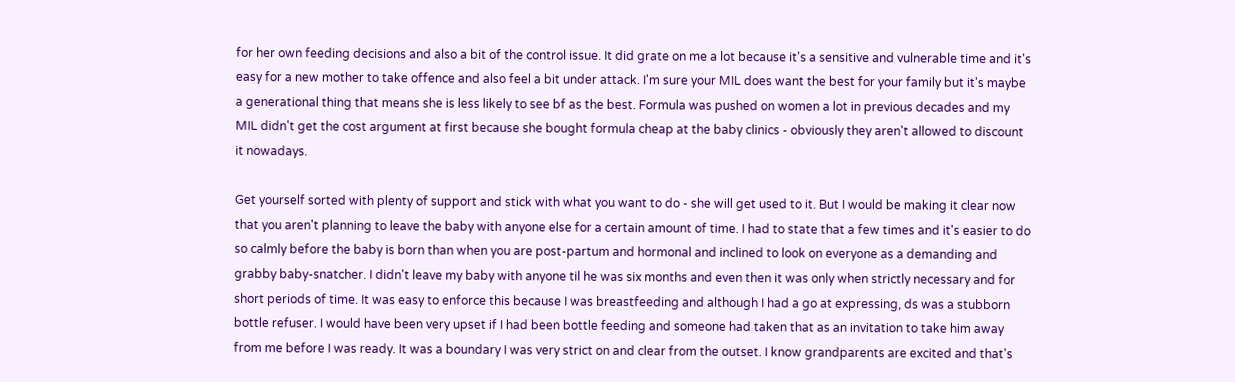for her own feeding decisions and also a bit of the control issue. It did grate on me a lot because it's a sensitive and vulnerable time and it's easy for a new mother to take offence and also feel a bit under attack. I'm sure your MIL does want the best for your family but it's maybe a generational thing that means she is less likely to see bf as the best. Formula was pushed on women a lot in previous decades and my MIL didn't get the cost argument at first because she bought formula cheap at the baby clinics - obviously they aren't allowed to discount it nowadays.

Get yourself sorted with plenty of support and stick with what you want to do - she will get used to it. But I would be making it clear now that you aren't planning to leave the baby with anyone else for a certain amount of time. I had to state that a few times and it's easier to do so calmly before the baby is born than when you are post-partum and hormonal and inclined to look on everyone as a demanding and grabby baby-snatcher. I didn't leave my baby with anyone til he was six months and even then it was only when strictly necessary and for short periods of time. It was easy to enforce this because I was breastfeeding and although I had a go at expressing, ds was a stubborn bottle refuser. I would have been very upset if I had been bottle feeding and someone had taken that as an invitation to take him away from me before I was ready. It was a boundary I was very strict on and clear from the outset. I know grandparents are excited and that's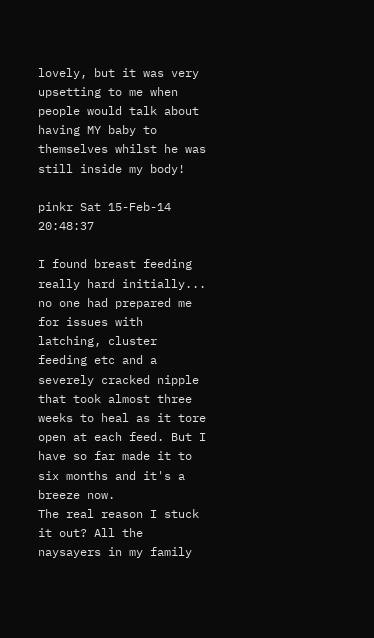lovely, but it was very upsetting to me when people would talk about having MY baby to themselves whilst he was still inside my body!

pinkr Sat 15-Feb-14 20:48:37

I found breast feeding really hard initially... no one had prepared me for issues with latching, cluster feeding etc and a severely cracked nipple that took almost three weeks to heal as it tore open at each feed. But I have so far made it to six months and it's a breeze now.
The real reason I stuck it out? All the naysayers in my family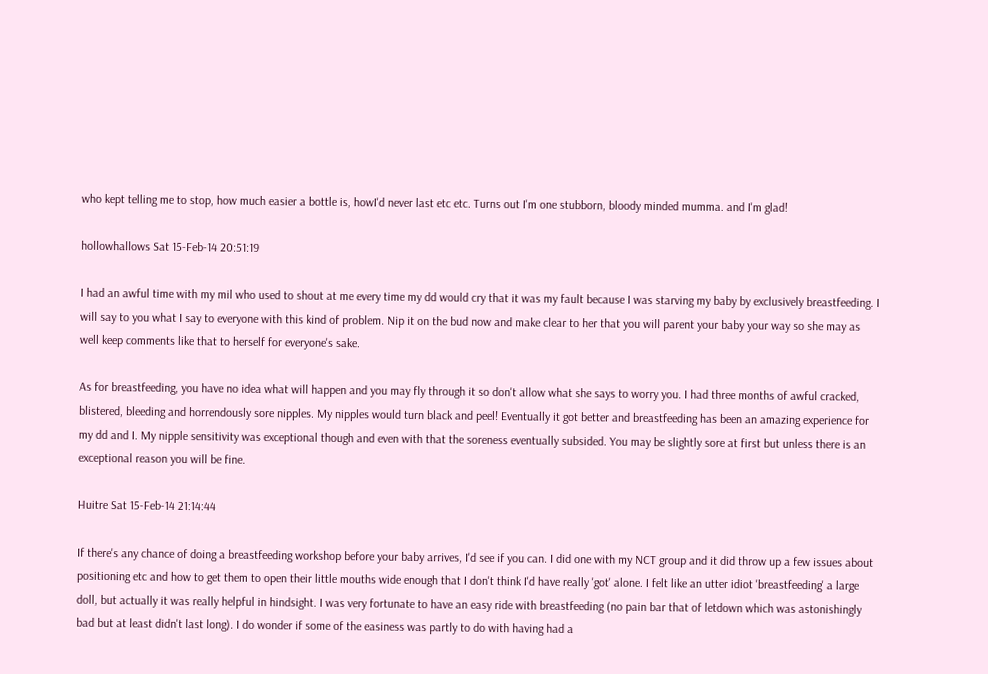who kept telling me to stop, how much easier a bottle is, howI'd never last etc etc. Turns out I'm one stubborn, bloody minded mumma. and I'm glad!

hollowhallows Sat 15-Feb-14 20:51:19

I had an awful time with my mil who used to shout at me every time my dd would cry that it was my fault because I was starving my baby by exclusively breastfeeding. I will say to you what I say to everyone with this kind of problem. Nip it on the bud now and make clear to her that you will parent your baby your way so she may as well keep comments like that to herself for everyone's sake.

As for breastfeeding, you have no idea what will happen and you may fly through it so don't allow what she says to worry you. I had three months of awful cracked, blistered, bleeding and horrendously sore nipples. My nipples would turn black and peel! Eventually it got better and breastfeeding has been an amazing experience for my dd and I. My nipple sensitivity was exceptional though and even with that the soreness eventually subsided. You may be slightly sore at first but unless there is an exceptional reason you will be fine.

Huitre Sat 15-Feb-14 21:14:44

If there's any chance of doing a breastfeeding workshop before your baby arrives, I'd see if you can. I did one with my NCT group and it did throw up a few issues about positioning etc and how to get them to open their little mouths wide enough that I don't think I'd have really 'got' alone. I felt like an utter idiot 'breastfeeding' a large doll, but actually it was really helpful in hindsight. I was very fortunate to have an easy ride with breastfeeding (no pain bar that of letdown which was astonishingly bad but at least didn't last long). I do wonder if some of the easiness was partly to do with having had a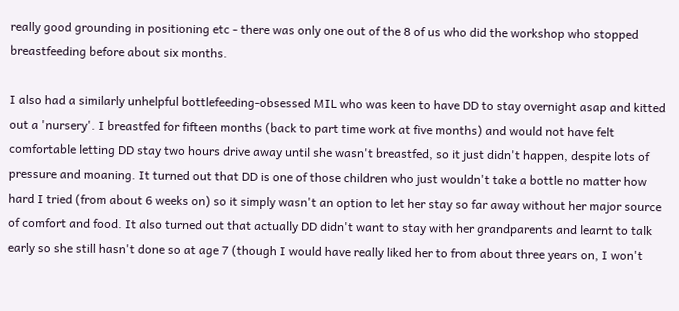really good grounding in positioning etc - there was only one out of the 8 of us who did the workshop who stopped breastfeeding before about six months.

I also had a similarly unhelpful bottlefeeding-obsessed MIL who was keen to have DD to stay overnight asap and kitted out a 'nursery'. I breastfed for fifteen months (back to part time work at five months) and would not have felt comfortable letting DD stay two hours drive away until she wasn't breastfed, so it just didn't happen, despite lots of pressure and moaning. It turned out that DD is one of those children who just wouldn't take a bottle no matter how hard I tried (from about 6 weeks on) so it simply wasn't an option to let her stay so far away without her major source of comfort and food. It also turned out that actually DD didn't want to stay with her grandparents and learnt to talk early so she still hasn't done so at age 7 (though I would have really liked her to from about three years on, I won't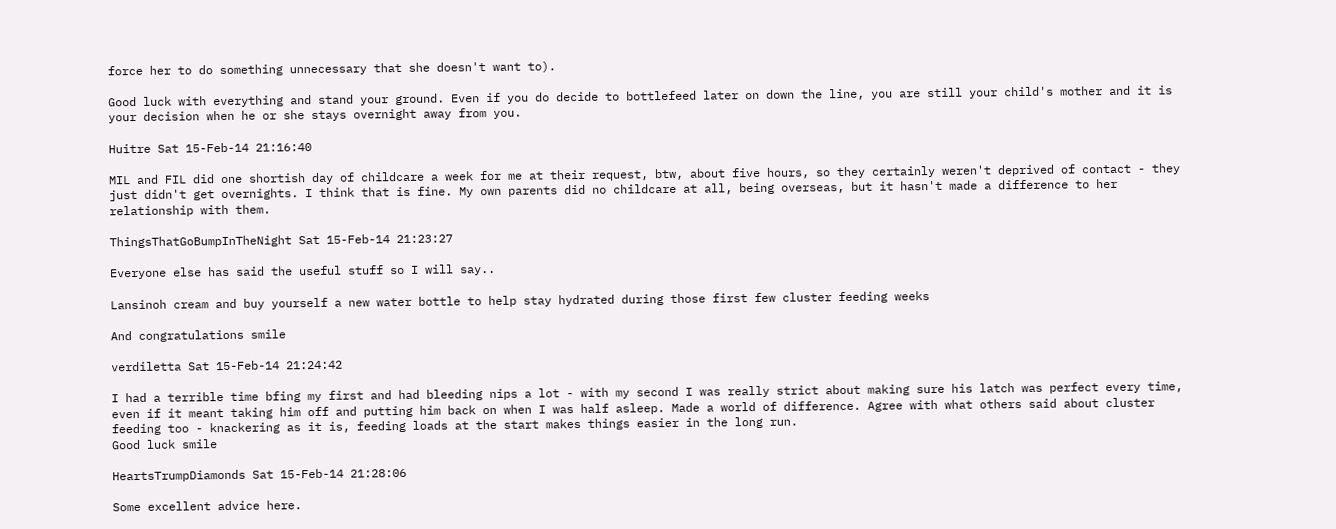force her to do something unnecessary that she doesn't want to).

Good luck with everything and stand your ground. Even if you do decide to bottlefeed later on down the line, you are still your child's mother and it is your decision when he or she stays overnight away from you.

Huitre Sat 15-Feb-14 21:16:40

MIL and FIL did one shortish day of childcare a week for me at their request, btw, about five hours, so they certainly weren't deprived of contact - they just didn't get overnights. I think that is fine. My own parents did no childcare at all, being overseas, but it hasn't made a difference to her relationship with them.

ThingsThatGoBumpInTheNight Sat 15-Feb-14 21:23:27

Everyone else has said the useful stuff so I will say..

Lansinoh cream and buy yourself a new water bottle to help stay hydrated during those first few cluster feeding weeks

And congratulations smile

verdiletta Sat 15-Feb-14 21:24:42

I had a terrible time bfing my first and had bleeding nips a lot - with my second I was really strict about making sure his latch was perfect every time, even if it meant taking him off and putting him back on when I was half asleep. Made a world of difference. Agree with what others said about cluster feeding too - knackering as it is, feeding loads at the start makes things easier in the long run.
Good luck smile

HeartsTrumpDiamonds Sat 15-Feb-14 21:28:06

Some excellent advice here.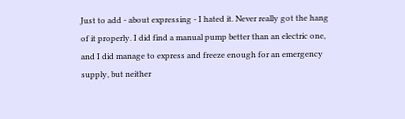Just to add - about expressing - I hated it. Never really got the hang of it properly. I did find a manual pump better than an electric one, and I did manage to express and freeze enough for an emergency supply, but neither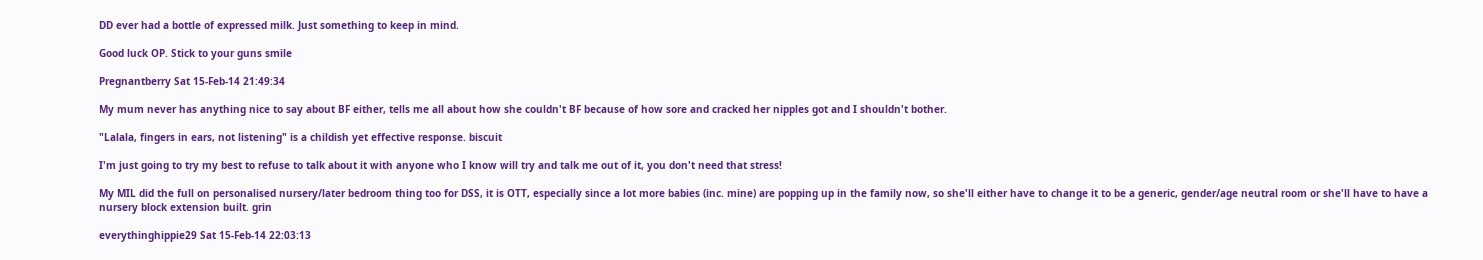DD ever had a bottle of expressed milk. Just something to keep in mind.

Good luck OP. Stick to your guns smile

Pregnantberry Sat 15-Feb-14 21:49:34

My mum never has anything nice to say about BF either, tells me all about how she couldn't BF because of how sore and cracked her nipples got and I shouldn't bother.

"Lalala, fingers in ears, not listening" is a childish yet effective response. biscuit

I'm just going to try my best to refuse to talk about it with anyone who I know will try and talk me out of it, you don't need that stress!

My MIL did the full on personalised nursery/later bedroom thing too for DSS, it is OTT, especially since a lot more babies (inc. mine) are popping up in the family now, so she'll either have to change it to be a generic, gender/age neutral room or she'll have to have a nursery block extension built. grin

everythinghippie29 Sat 15-Feb-14 22:03:13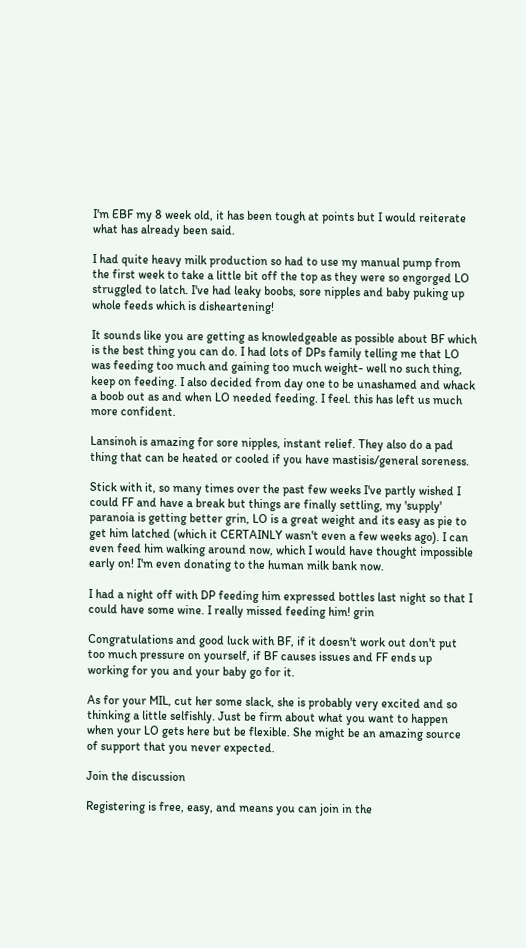I'm EBF my 8 week old, it has been tough at points but I would reiterate what has already been said.

I had quite heavy milk production so had to use my manual pump from the first week to take a little bit off the top as they were so engorged LO struggled to latch. I've had leaky boobs, sore nipples and baby puking up whole feeds which is disheartening!

It sounds like you are getting as knowledgeable as possible about BF which is the best thing you can do. I had lots of DPs family telling me that LO was feeding too much and gaining too much weight- well no such thing, keep on feeding. I also decided from day one to be unashamed and whack a boob out as and when LO needed feeding. I feel. this has left us much more confident.

Lansinoh is amazing for sore nipples, instant relief. They also do a pad thing that can be heated or cooled if you have mastisis/general soreness.

Stick with it, so many times over the past few weeks I've partly wished I could FF and have a break but things are finally settling, my 'supply' paranoia is getting better grin, LO is a great weight and its easy as pie to get him latched (which it CERTAINLY wasn't even a few weeks ago). I can even feed him walking around now, which I would have thought impossible early on! I'm even donating to the human milk bank now.

I had a night off with DP feeding him expressed bottles last night so that I could have some wine. I really missed feeding him! grin

Congratulations and good luck with BF, if it doesn't work out don't put too much pressure on yourself, if BF causes issues and FF ends up working for you and your baby go for it.

As for your MIL, cut her some slack, she is probably very excited and so thinking a little selfishly. Just be firm about what you want to happen when your LO gets here but be flexible. She might be an amazing source of support that you never expected.

Join the discussion

Registering is free, easy, and means you can join in the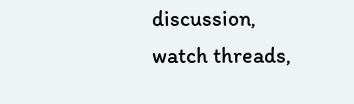discussion, watch threads,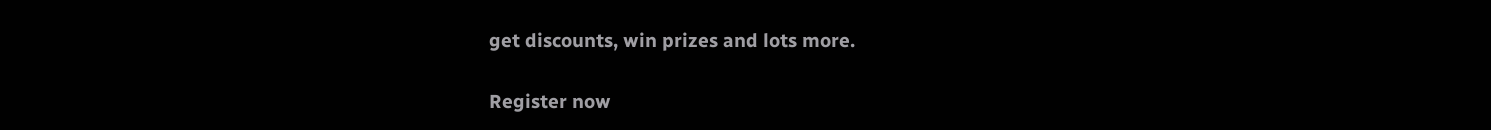get discounts, win prizes and lots more.

Register now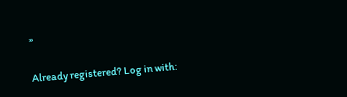»

Already registered? Log in with: